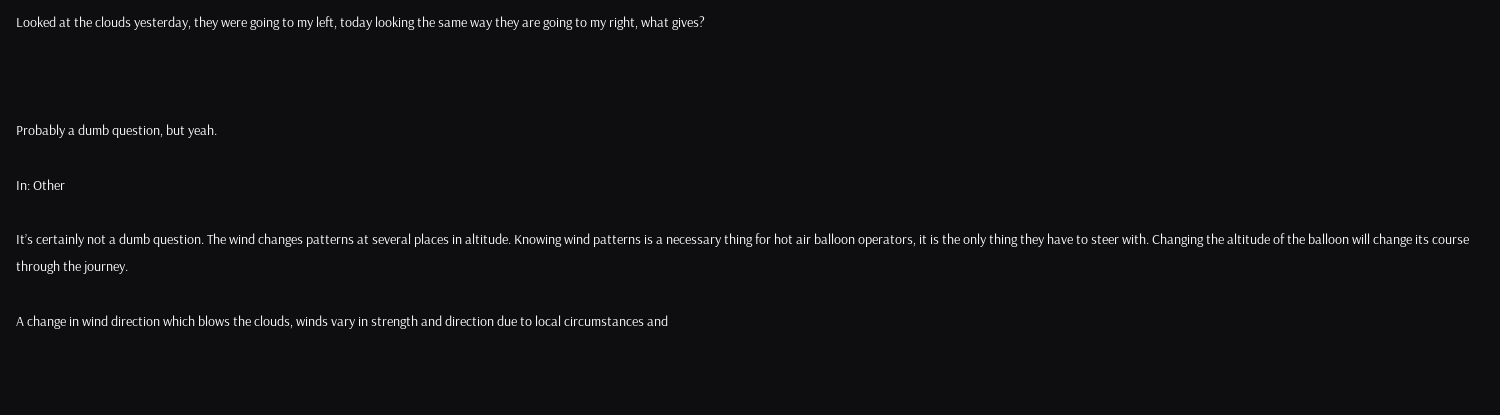Looked at the clouds yesterday, they were going to my left, today looking the same way they are going to my right, what gives?



Probably a dumb question, but yeah.

In: Other

It’s certainly not a dumb question. The wind changes patterns at several places in altitude. Knowing wind patterns is a necessary thing for hot air balloon operators, it is the only thing they have to steer with. Changing the altitude of the balloon will change its course through the journey.

A change in wind direction which blows the clouds, winds vary in strength and direction due to local circumstances and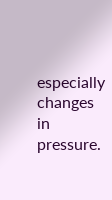especially changes in pressure.